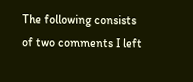The following consists of two comments I left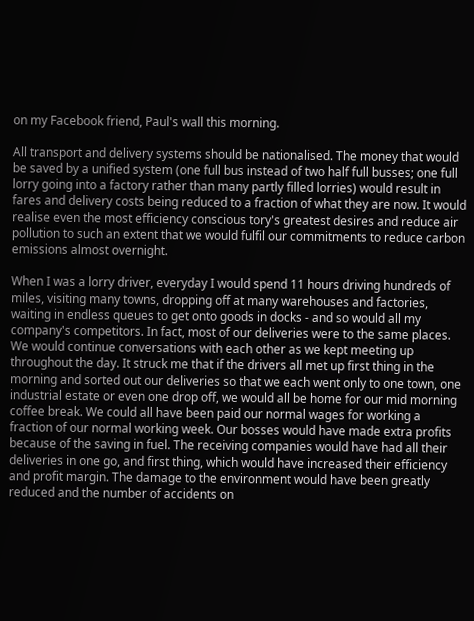on my Facebook friend, Paul's wall this morning.

All transport and delivery systems should be nationalised. The money that would be saved by a unified system (one full bus instead of two half full busses; one full lorry going into a factory rather than many partly filled lorries) would result in fares and delivery costs being reduced to a fraction of what they are now. It would realise even the most efficiency conscious tory's greatest desires and reduce air pollution to such an extent that we would fulfil our commitments to reduce carbon emissions almost overnight.

When I was a lorry driver, everyday I would spend 11 hours driving hundreds of miles, visiting many towns, dropping off at many warehouses and factories, waiting in endless queues to get onto goods in docks - and so would all my company's competitors. In fact, most of our deliveries were to the same places. We would continue conversations with each other as we kept meeting up throughout the day. It struck me that if the drivers all met up first thing in the morning and sorted out our deliveries so that we each went only to one town, one industrial estate or even one drop off, we would all be home for our mid morning coffee break. We could all have been paid our normal wages for working a fraction of our normal working week. Our bosses would have made extra profits because of the saving in fuel. The receiving companies would have had all their deliveries in one go, and first thing, which would have increased their efficiency and profit margin. The damage to the environment would have been greatly reduced and the number of accidents on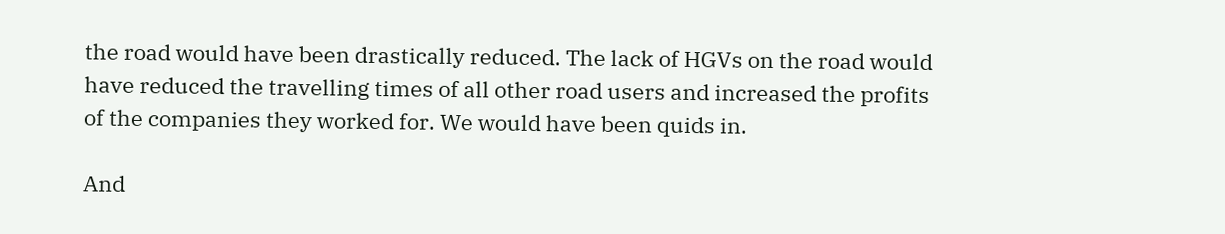the road would have been drastically reduced. The lack of HGVs on the road would have reduced the travelling times of all other road users and increased the profits of the companies they worked for. We would have been quids in.

And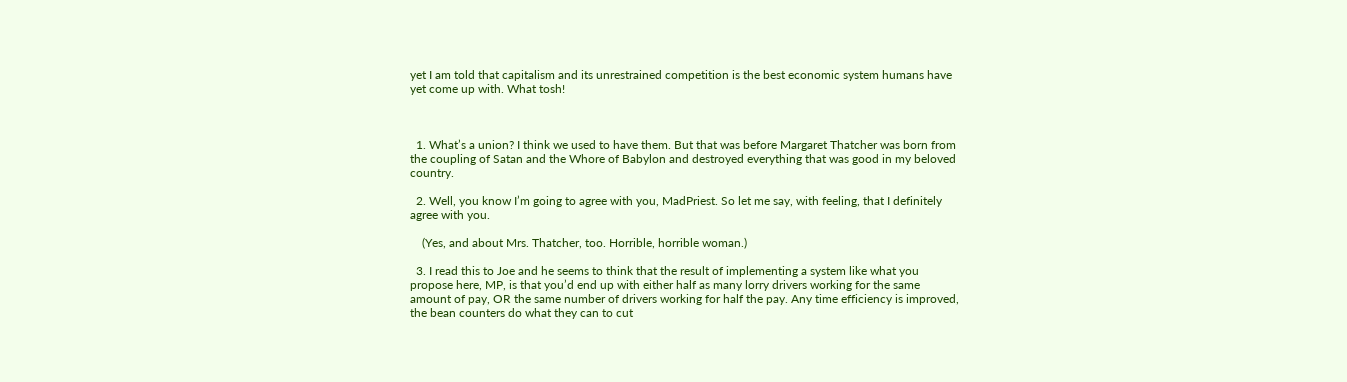yet I am told that capitalism and its unrestrained competition is the best economic system humans have yet come up with. What tosh!



  1. What’s a union? I think we used to have them. But that was before Margaret Thatcher was born from the coupling of Satan and the Whore of Babylon and destroyed everything that was good in my beloved country.

  2. Well, you know I’m going to agree with you, MadPriest. So let me say, with feeling, that I definitely agree with you.

    (Yes, and about Mrs. Thatcher, too. Horrible, horrible woman.)

  3. I read this to Joe and he seems to think that the result of implementing a system like what you propose here, MP, is that you’d end up with either half as many lorry drivers working for the same amount of pay, OR the same number of drivers working for half the pay. Any time efficiency is improved, the bean counters do what they can to cut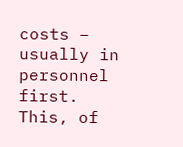costs – usually in personnel first. This, of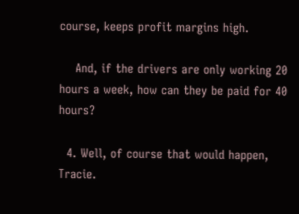course, keeps profit margins high.

    And, if the drivers are only working 20 hours a week, how can they be paid for 40 hours?

  4. Well, of course that would happen, Tracie.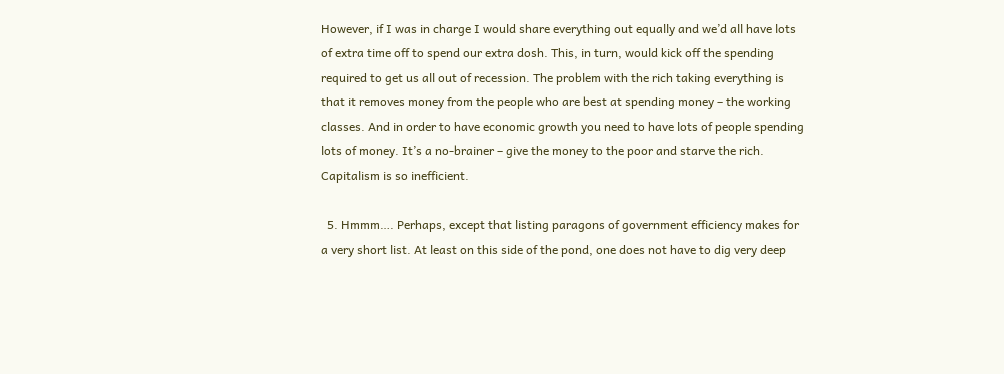However, if I was in charge I would share everything out equally and we’d all have lots of extra time off to spend our extra dosh. This, in turn, would kick off the spending required to get us all out of recession. The problem with the rich taking everything is that it removes money from the people who are best at spending money – the working classes. And in order to have economic growth you need to have lots of people spending lots of money. It’s a no-brainer – give the money to the poor and starve the rich. Capitalism is so inefficient.

  5. Hmmm…. Perhaps, except that listing paragons of government efficiency makes for a very short list. At least on this side of the pond, one does not have to dig very deep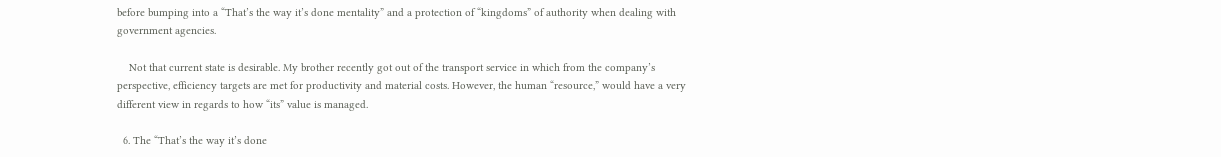before bumping into a “That’s the way it’s done mentality” and a protection of “kingdoms” of authority when dealing with government agencies.

    Not that current state is desirable. My brother recently got out of the transport service in which from the company’s perspective, efficiency targets are met for productivity and material costs. However, the human “resource,” would have a very different view in regards to how “its” value is managed.

  6. The “That’s the way it’s done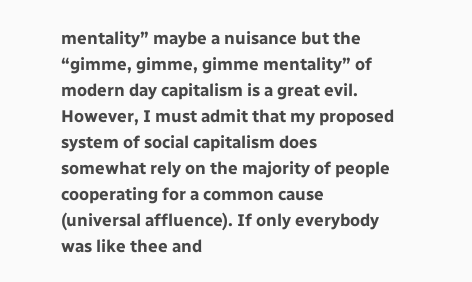mentality” maybe a nuisance but the “gimme, gimme, gimme mentality” of modern day capitalism is a great evil. However, I must admit that my proposed system of social capitalism does somewhat rely on the majority of people cooperating for a common cause (universal affluence). If only everybody was like thee and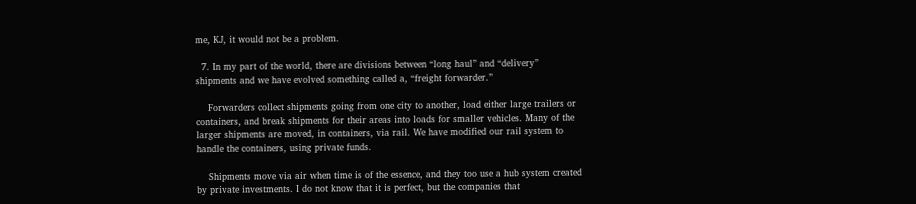me, KJ, it would not be a problem.

  7. In my part of the world, there are divisions between “long haul” and “delivery” shipments and we have evolved something called a, “freight forwarder.”

    Forwarders collect shipments going from one city to another, load either large trailers or containers, and break shipments for their areas into loads for smaller vehicles. Many of the larger shipments are moved, in containers, via rail. We have modified our rail system to handle the containers, using private funds.

    Shipments move via air when time is of the essence, and they too use a hub system created by private investments. I do not know that it is perfect, but the companies that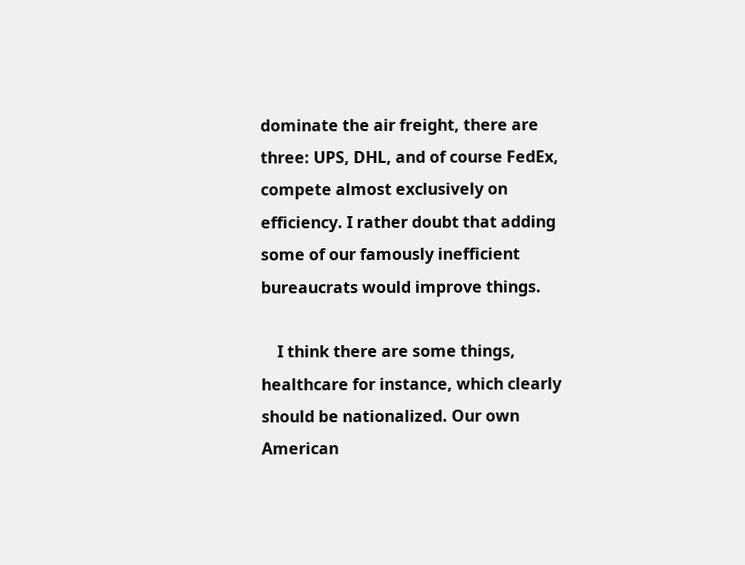dominate the air freight, there are three: UPS, DHL, and of course FedEx, compete almost exclusively on efficiency. I rather doubt that adding some of our famously inefficient bureaucrats would improve things.

    I think there are some things, healthcare for instance, which clearly should be nationalized. Our own American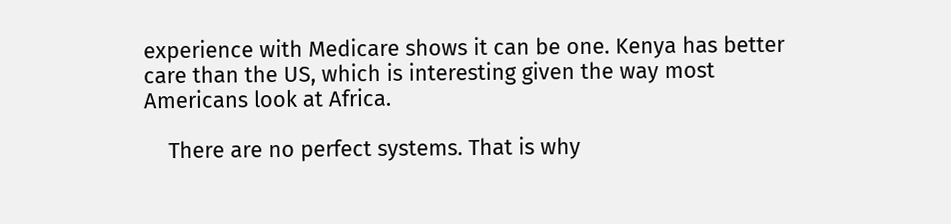experience with Medicare shows it can be one. Kenya has better care than the US, which is interesting given the way most Americans look at Africa.

    There are no perfect systems. That is why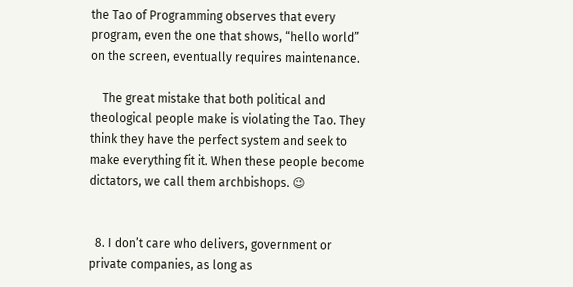the Tao of Programming observes that every program, even the one that shows, “hello world” on the screen, eventually requires maintenance.

    The great mistake that both political and theological people make is violating the Tao. They think they have the perfect system and seek to make everything fit it. When these people become dictators, we call them archbishops. 😉


  8. I don’t care who delivers, government or private companies, as long as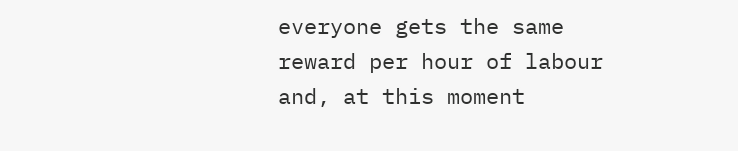everyone gets the same reward per hour of labour and, at this moment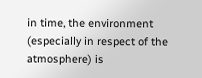in time, the environment (especially in respect of the atmosphere) is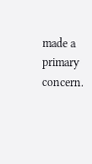made a primary concern.